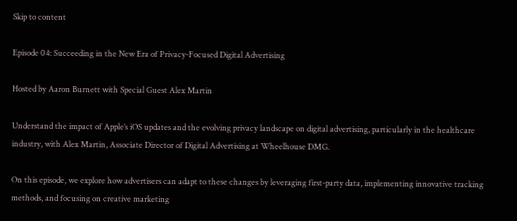Skip to content

Episode 04: Succeeding in the New Era of Privacy-Focused Digital Advertising

Hosted by Aaron Burnett with Special Guest Alex Martin

Understand the impact of Apple’s iOS updates and the evolving privacy landscape on digital advertising, particularly in the healthcare industry, with Alex Martin, Associate Director of Digital Advertising at Wheelhouse DMG.

On this episode, we explore how advertisers can adapt to these changes by leveraging first-party data, implementing innovative tracking methods, and focusing on creative marketing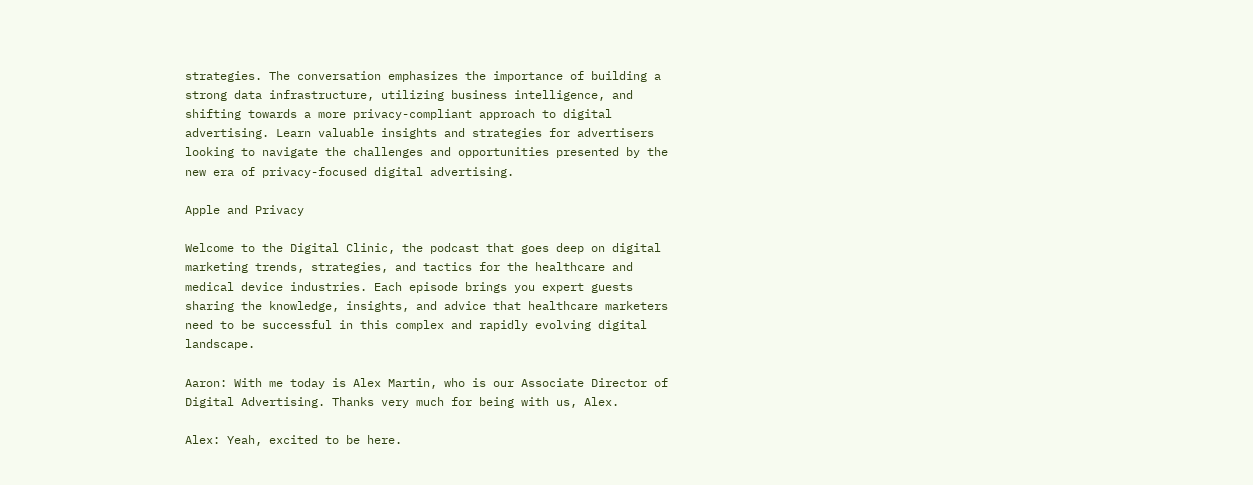strategies. The conversation emphasizes the importance of building a strong data infrastructure, utilizing business intelligence, and shifting towards a more privacy-compliant approach to digital advertising. Learn valuable insights and strategies for advertisers looking to navigate the challenges and opportunities presented by the new era of privacy-focused digital advertising.

Apple and Privacy

Welcome to the Digital Clinic, the podcast that goes deep on digital marketing trends, strategies, and tactics for the healthcare and medical device industries. Each episode brings you expert guests sharing the knowledge, insights, and advice that healthcare marketers need to be successful in this complex and rapidly evolving digital landscape.

Aaron: With me today is Alex Martin, who is our Associate Director of Digital Advertising. Thanks very much for being with us, Alex.

Alex: Yeah, excited to be here.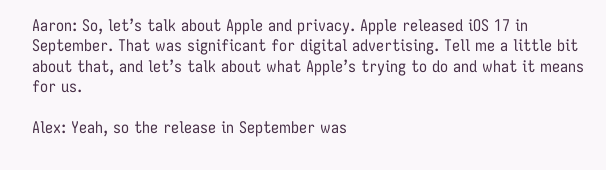Aaron: So, let’s talk about Apple and privacy. Apple released iOS 17 in September. That was significant for digital advertising. Tell me a little bit about that, and let’s talk about what Apple’s trying to do and what it means for us.

Alex: Yeah, so the release in September was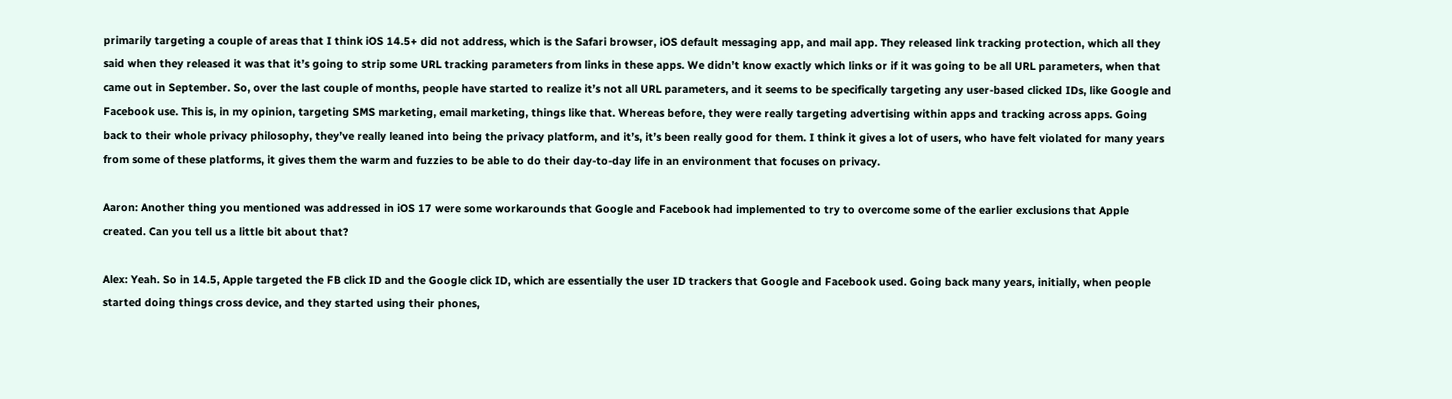primarily targeting a couple of areas that I think iOS 14.5+ did not address, which is the Safari browser, iOS default messaging app, and mail app. They released link tracking protection, which all they said when they released it was that it’s going to strip some URL tracking parameters from links in these apps. We didn’t know exactly which links or if it was going to be all URL parameters, when that came out in September. So, over the last couple of months, people have started to realize it’s not all URL parameters, and it seems to be specifically targeting any user-based clicked IDs, like Google and Facebook use. This is, in my opinion, targeting SMS marketing, email marketing, things like that. Whereas before, they were really targeting advertising within apps and tracking across apps. Going back to their whole privacy philosophy, they’ve really leaned into being the privacy platform, and it’s, it’s been really good for them. I think it gives a lot of users, who have felt violated for many years from some of these platforms, it gives them the warm and fuzzies to be able to do their day-to-day life in an environment that focuses on privacy.

Aaron: Another thing you mentioned was addressed in iOS 17 were some workarounds that Google and Facebook had implemented to try to overcome some of the earlier exclusions that Apple created. Can you tell us a little bit about that?

Alex: Yeah. So in 14.5, Apple targeted the FB click ID and the Google click ID, which are essentially the user ID trackers that Google and Facebook used. Going back many years, initially, when people started doing things cross device, and they started using their phones,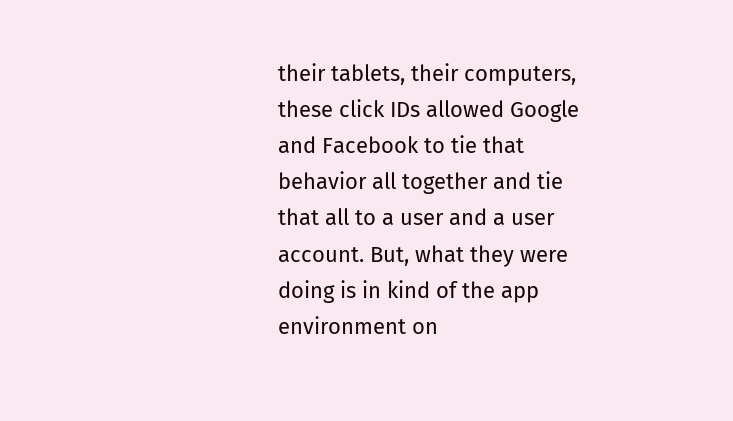their tablets, their computers, these click IDs allowed Google and Facebook to tie that behavior all together and tie that all to a user and a user account. But, what they were doing is in kind of the app environment on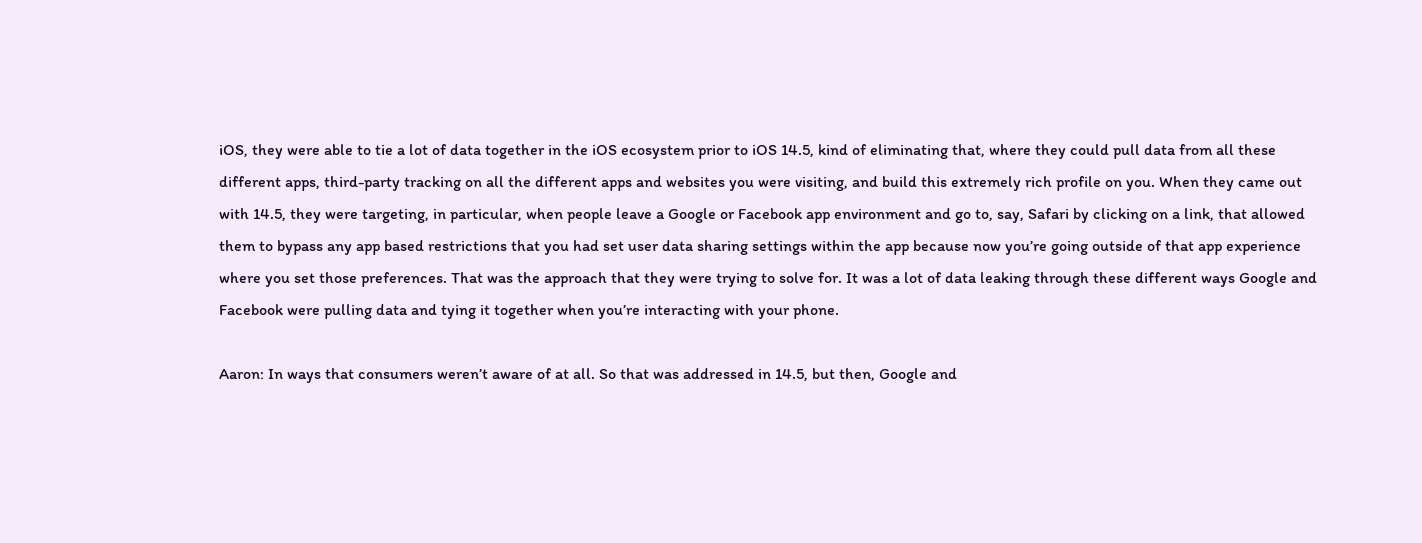iOS, they were able to tie a lot of data together in the iOS ecosystem prior to iOS 14.5, kind of eliminating that, where they could pull data from all these different apps, third-party tracking on all the different apps and websites you were visiting, and build this extremely rich profile on you. When they came out with 14.5, they were targeting, in particular, when people leave a Google or Facebook app environment and go to, say, Safari by clicking on a link, that allowed them to bypass any app based restrictions that you had set user data sharing settings within the app because now you’re going outside of that app experience where you set those preferences. That was the approach that they were trying to solve for. It was a lot of data leaking through these different ways Google and Facebook were pulling data and tying it together when you’re interacting with your phone.

Aaron: In ways that consumers weren’t aware of at all. So that was addressed in 14.5, but then, Google and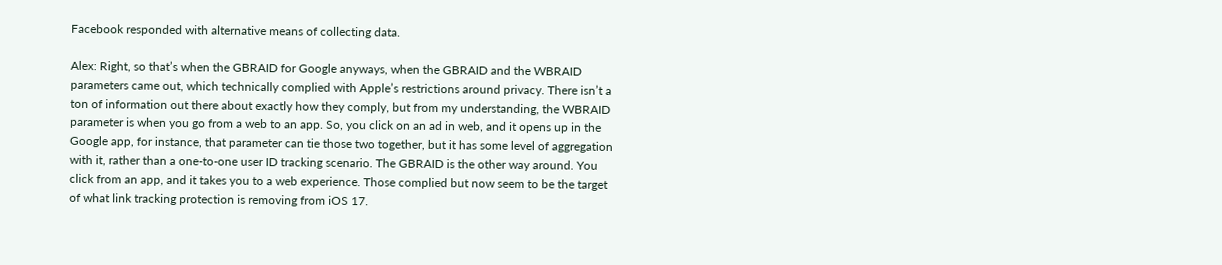Facebook responded with alternative means of collecting data.

Alex: Right, so that’s when the GBRAID for Google anyways, when the GBRAID and the WBRAID parameters came out, which technically complied with Apple’s restrictions around privacy. There isn’t a ton of information out there about exactly how they comply, but from my understanding, the WBRAID parameter is when you go from a web to an app. So, you click on an ad in web, and it opens up in the Google app, for instance, that parameter can tie those two together, but it has some level of aggregation with it, rather than a one-to-one user ID tracking scenario. The GBRAID is the other way around. You click from an app, and it takes you to a web experience. Those complied but now seem to be the target of what link tracking protection is removing from iOS 17.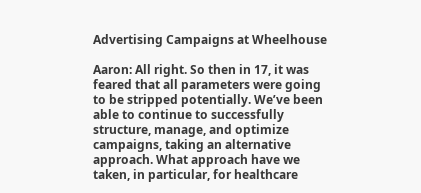Advertising Campaigns at Wheelhouse

Aaron: All right. So then in 17, it was feared that all parameters were going to be stripped potentially. We’ve been able to continue to successfully structure, manage, and optimize campaigns, taking an alternative approach. What approach have we taken, in particular, for healthcare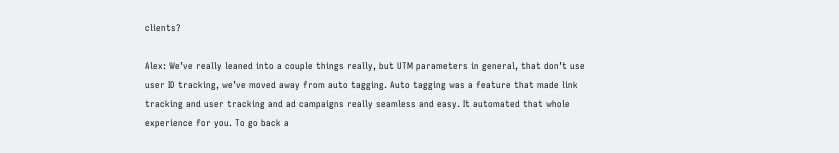clients?

Alex: We’ve really leaned into a couple things really, but UTM parameters in general, that don’t use user ID tracking, we’ve moved away from auto tagging. Auto tagging was a feature that made link tracking and user tracking and ad campaigns really seamless and easy. It automated that whole experience for you. To go back a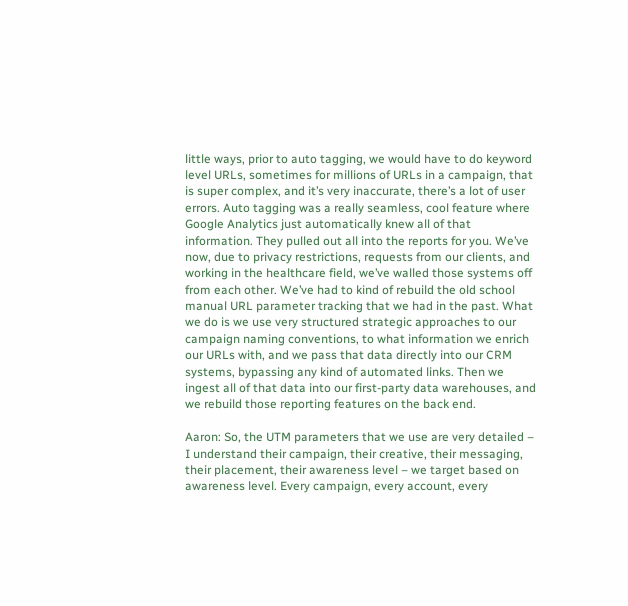little ways, prior to auto tagging, we would have to do keyword level URLs, sometimes for millions of URLs in a campaign, that is super complex, and it’s very inaccurate, there’s a lot of user errors. Auto tagging was a really seamless, cool feature where Google Analytics just automatically knew all of that information. They pulled out all into the reports for you. We’ve now, due to privacy restrictions, requests from our clients, and working in the healthcare field, we’ve walled those systems off from each other. We’ve had to kind of rebuild the old school manual URL parameter tracking that we had in the past. What we do is we use very structured strategic approaches to our campaign naming conventions, to what information we enrich our URLs with, and we pass that data directly into our CRM systems, bypassing any kind of automated links. Then we ingest all of that data into our first-party data warehouses, and we rebuild those reporting features on the back end.

Aaron: So, the UTM parameters that we use are very detailed – I understand their campaign, their creative, their messaging, their placement, their awareness level – we target based on awareness level. Every campaign, every account, every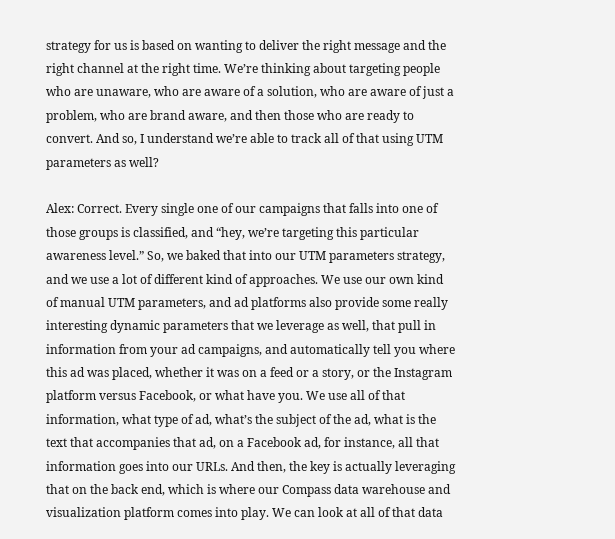strategy for us is based on wanting to deliver the right message and the right channel at the right time. We’re thinking about targeting people who are unaware, who are aware of a solution, who are aware of just a problem, who are brand aware, and then those who are ready to convert. And so, I understand we’re able to track all of that using UTM parameters as well?

Alex: Correct. Every single one of our campaigns that falls into one of those groups is classified, and “hey, we’re targeting this particular awareness level.” So, we baked that into our UTM parameters strategy, and we use a lot of different kind of approaches. We use our own kind of manual UTM parameters, and ad platforms also provide some really interesting dynamic parameters that we leverage as well, that pull in information from your ad campaigns, and automatically tell you where this ad was placed, whether it was on a feed or a story, or the Instagram platform versus Facebook, or what have you. We use all of that information, what type of ad, what’s the subject of the ad, what is the text that accompanies that ad, on a Facebook ad, for instance, all that information goes into our URLs. And then, the key is actually leveraging that on the back end, which is where our Compass data warehouse and visualization platform comes into play. We can look at all of that data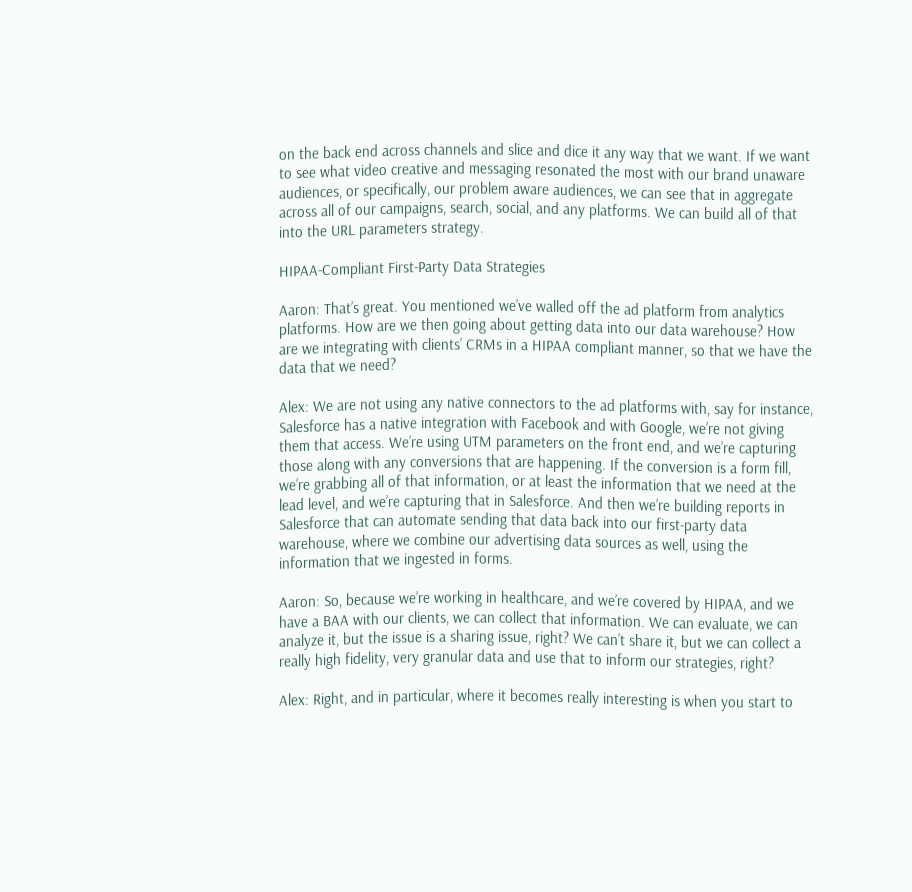on the back end across channels and slice and dice it any way that we want. If we want to see what video creative and messaging resonated the most with our brand unaware audiences, or specifically, our problem aware audiences, we can see that in aggregate across all of our campaigns, search, social, and any platforms. We can build all of that into the URL parameters strategy.

HIPAA-Compliant First-Party Data Strategies

Aaron: That’s great. You mentioned we’ve walled off the ad platform from analytics platforms. How are we then going about getting data into our data warehouse? How are we integrating with clients’ CRMs in a HIPAA compliant manner, so that we have the data that we need?

Alex: We are not using any native connectors to the ad platforms with, say for instance, Salesforce has a native integration with Facebook and with Google, we’re not giving them that access. We’re using UTM parameters on the front end, and we’re capturing those along with any conversions that are happening. If the conversion is a form fill, we’re grabbing all of that information, or at least the information that we need at the lead level, and we’re capturing that in Salesforce. And then we’re building reports in Salesforce that can automate sending that data back into our first-party data warehouse, where we combine our advertising data sources as well, using the information that we ingested in forms.

Aaron: So, because we’re working in healthcare, and we’re covered by HIPAA, and we have a BAA with our clients, we can collect that information. We can evaluate, we can analyze it, but the issue is a sharing issue, right? We can’t share it, but we can collect a really high fidelity, very granular data and use that to inform our strategies, right?

Alex: Right, and in particular, where it becomes really interesting is when you start to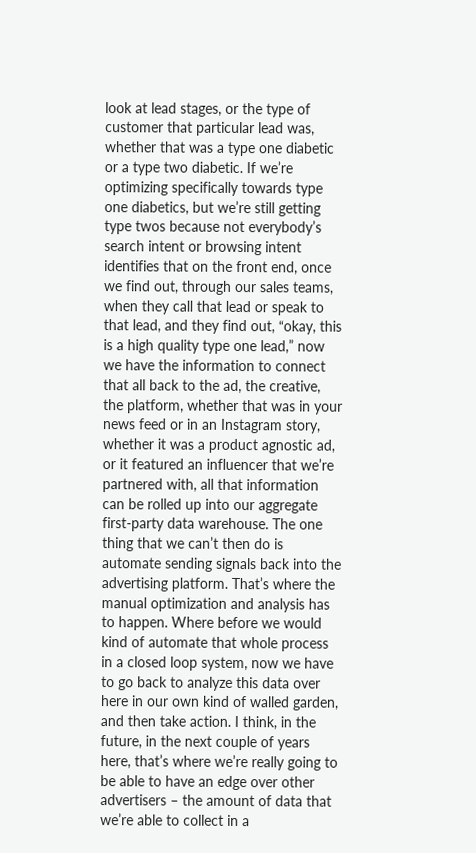look at lead stages, or the type of customer that particular lead was, whether that was a type one diabetic or a type two diabetic. If we’re optimizing specifically towards type one diabetics, but we’re still getting type twos because not everybody’s search intent or browsing intent identifies that on the front end, once we find out, through our sales teams, when they call that lead or speak to that lead, and they find out, “okay, this is a high quality type one lead,” now we have the information to connect that all back to the ad, the creative, the platform, whether that was in your news feed or in an Instagram story, whether it was a product agnostic ad, or it featured an influencer that we’re partnered with, all that information can be rolled up into our aggregate first-party data warehouse. The one thing that we can’t then do is automate sending signals back into the advertising platform. That’s where the manual optimization and analysis has to happen. Where before we would kind of automate that whole process in a closed loop system, now we have to go back to analyze this data over here in our own kind of walled garden, and then take action. I think, in the future, in the next couple of years here, that’s where we’re really going to be able to have an edge over other advertisers – the amount of data that we’re able to collect in a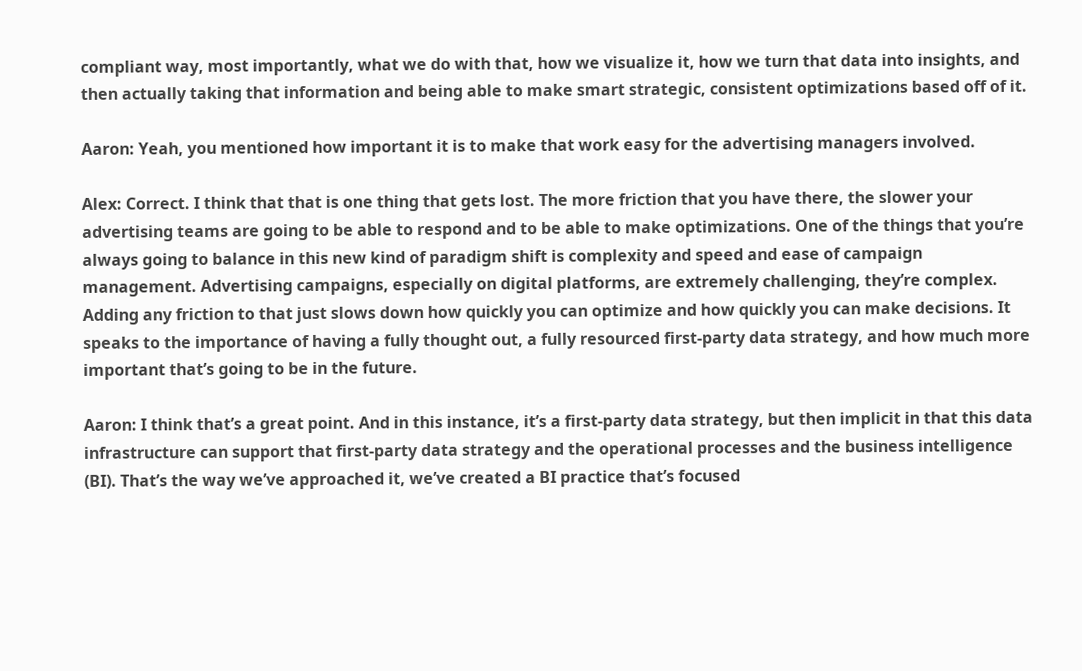compliant way, most importantly, what we do with that, how we visualize it, how we turn that data into insights, and then actually taking that information and being able to make smart strategic, consistent optimizations based off of it.

Aaron: Yeah, you mentioned how important it is to make that work easy for the advertising managers involved.

Alex: Correct. I think that that is one thing that gets lost. The more friction that you have there, the slower your advertising teams are going to be able to respond and to be able to make optimizations. One of the things that you’re always going to balance in this new kind of paradigm shift is complexity and speed and ease of campaign management. Advertising campaigns, especially on digital platforms, are extremely challenging, they’re complex. Adding any friction to that just slows down how quickly you can optimize and how quickly you can make decisions. It speaks to the importance of having a fully thought out, a fully resourced first-party data strategy, and how much more important that’s going to be in the future.

Aaron: I think that’s a great point. And in this instance, it’s a first-party data strategy, but then implicit in that this data infrastructure can support that first-party data strategy and the operational processes and the business intelligence (BI). That’s the way we’ve approached it, we’ve created a BI practice that’s focused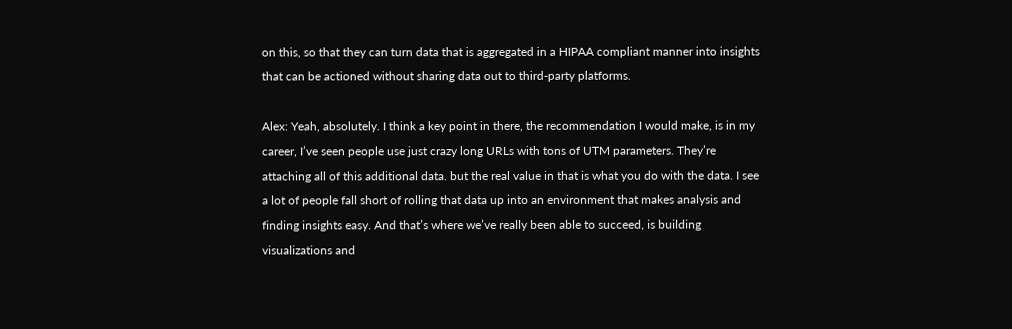on this, so that they can turn data that is aggregated in a HIPAA compliant manner into insights that can be actioned without sharing data out to third-party platforms.

Alex: Yeah, absolutely. I think a key point in there, the recommendation I would make, is in my career, I’ve seen people use just crazy long URLs with tons of UTM parameters. They’re attaching all of this additional data. but the real value in that is what you do with the data. I see a lot of people fall short of rolling that data up into an environment that makes analysis and finding insights easy. And that’s where we’ve really been able to succeed, is building visualizations and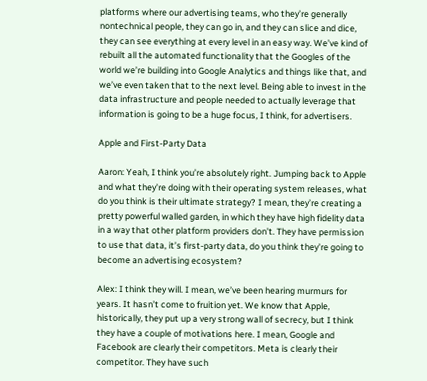platforms where our advertising teams, who they’re generally nontechnical people, they can go in, and they can slice and dice, they can see everything at every level in an easy way. We’ve kind of rebuilt all the automated functionality that the Googles of the world we’re building into Google Analytics and things like that, and we’ve even taken that to the next level. Being able to invest in the data infrastructure and people needed to actually leverage that information is going to be a huge focus, I think, for advertisers.

Apple and First-Party Data

Aaron: Yeah, I think you’re absolutely right. Jumping back to Apple and what they’re doing with their operating system releases, what do you think is their ultimate strategy? I mean, they’re creating a pretty powerful walled garden, in which they have high fidelity data in a way that other platform providers don’t. They have permission to use that data, it’s first-party data, do you think they’re going to become an advertising ecosystem?

Alex: I think they will. I mean, we’ve been hearing murmurs for years. It hasn’t come to fruition yet. We know that Apple, historically, they put up a very strong wall of secrecy, but I think they have a couple of motivations here. I mean, Google and Facebook are clearly their competitors. Meta is clearly their competitor. They have such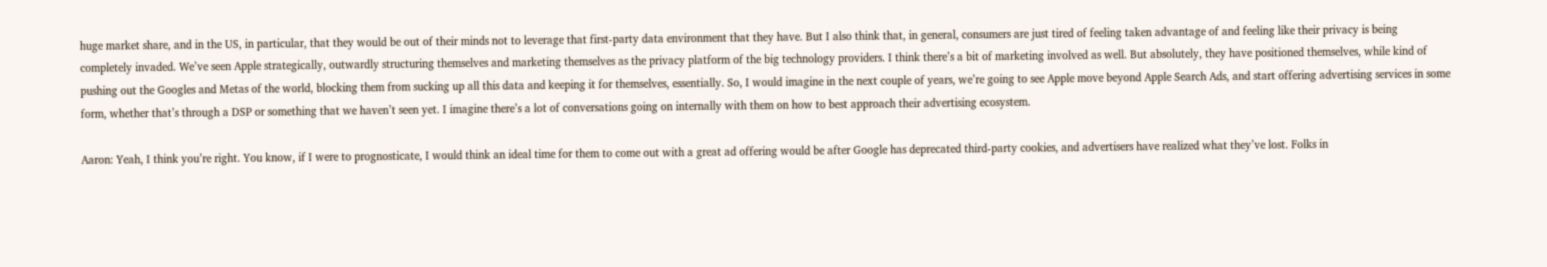huge market share, and in the US, in particular, that they would be out of their minds not to leverage that first-party data environment that they have. But I also think that, in general, consumers are just tired of feeling taken advantage of and feeling like their privacy is being completely invaded. We’ve seen Apple strategically, outwardly structuring themselves and marketing themselves as the privacy platform of the big technology providers. I think there’s a bit of marketing involved as well. But absolutely, they have positioned themselves, while kind of pushing out the Googles and Metas of the world, blocking them from sucking up all this data and keeping it for themselves, essentially. So, I would imagine in the next couple of years, we’re going to see Apple move beyond Apple Search Ads, and start offering advertising services in some form, whether that’s through a DSP or something that we haven’t seen yet. I imagine there’s a lot of conversations going on internally with them on how to best approach their advertising ecosystem.

Aaron: Yeah, I think you’re right. You know, if I were to prognosticate, I would think an ideal time for them to come out with a great ad offering would be after Google has deprecated third-party cookies, and advertisers have realized what they’ve lost. Folks in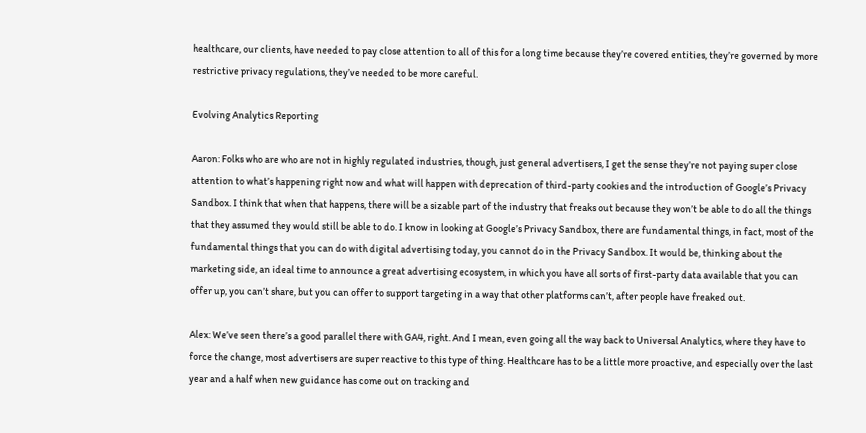healthcare, our clients, have needed to pay close attention to all of this for a long time because they’re covered entities, they’re governed by more restrictive privacy regulations, they’ve needed to be more careful.

Evolving Analytics Reporting

Aaron: Folks who are who are not in highly regulated industries, though, just general advertisers, I get the sense they’re not paying super close attention to what’s happening right now and what will happen with deprecation of third-party cookies and the introduction of Google’s Privacy Sandbox. I think that when that happens, there will be a sizable part of the industry that freaks out because they won’t be able to do all the things that they assumed they would still be able to do. I know in looking at Google’s Privacy Sandbox, there are fundamental things, in fact, most of the fundamental things that you can do with digital advertising today, you cannot do in the Privacy Sandbox. It would be, thinking about the marketing side, an ideal time to announce a great advertising ecosystem, in which you have all sorts of first-party data available that you can offer up, you can’t share, but you can offer to support targeting in a way that other platforms can’t, after people have freaked out.

Alex: We’ve seen there’s a good parallel there with GA4, right. And I mean, even going all the way back to Universal Analytics, where they have to force the change, most advertisers are super reactive to this type of thing. Healthcare has to be a little more proactive, and especially over the last year and a half when new guidance has come out on tracking and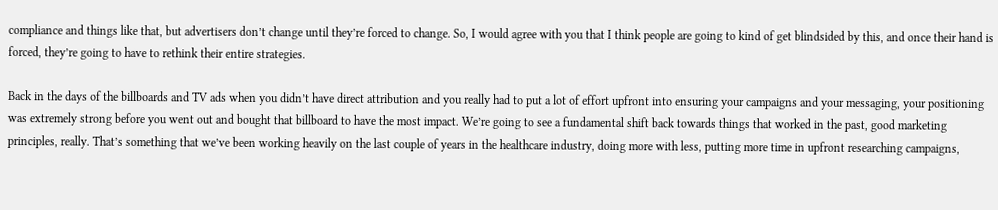compliance and things like that, but advertisers don’t change until they’re forced to change. So, I would agree with you that I think people are going to kind of get blindsided by this, and once their hand is forced, they’re going to have to rethink their entire strategies.

Back in the days of the billboards and TV ads when you didn’t have direct attribution and you really had to put a lot of effort upfront into ensuring your campaigns and your messaging, your positioning was extremely strong before you went out and bought that billboard to have the most impact. We’re going to see a fundamental shift back towards things that worked in the past, good marketing principles, really. That’s something that we’ve been working heavily on the last couple of years in the healthcare industry, doing more with less, putting more time in upfront researching campaigns,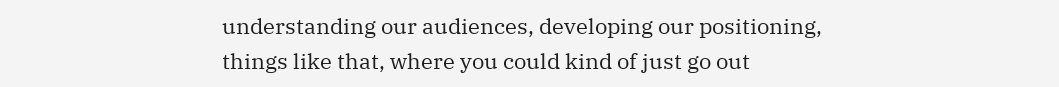understanding our audiences, developing our positioning, things like that, where you could kind of just go out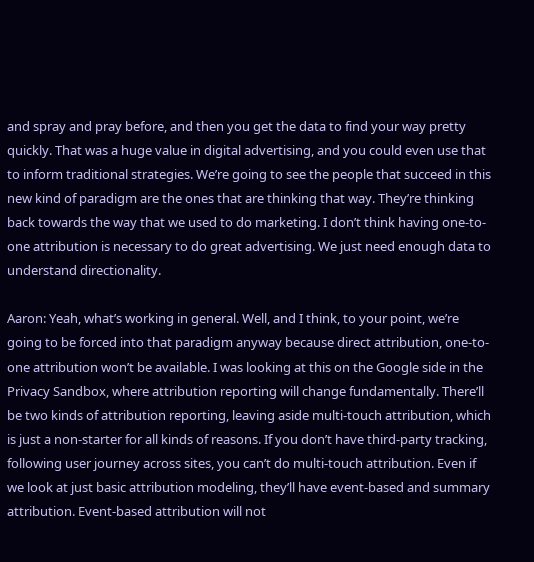and spray and pray before, and then you get the data to find your way pretty quickly. That was a huge value in digital advertising, and you could even use that to inform traditional strategies. We’re going to see the people that succeed in this new kind of paradigm are the ones that are thinking that way. They’re thinking back towards the way that we used to do marketing. I don’t think having one-to-one attribution is necessary to do great advertising. We just need enough data to understand directionality.

Aaron: Yeah, what’s working in general. Well, and I think, to your point, we’re going to be forced into that paradigm anyway because direct attribution, one-to-one attribution won’t be available. I was looking at this on the Google side in the Privacy Sandbox, where attribution reporting will change fundamentally. There’ll be two kinds of attribution reporting, leaving aside multi-touch attribution, which is just a non-starter for all kinds of reasons. If you don’t have third-party tracking, following user journey across sites, you can’t do multi-touch attribution. Even if we look at just basic attribution modeling, they’ll have event-based and summary attribution. Event-based attribution will not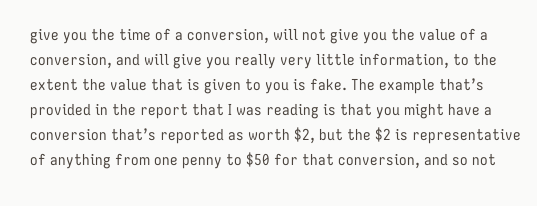give you the time of a conversion, will not give you the value of a conversion, and will give you really very little information, to the extent the value that is given to you is fake. The example that’s provided in the report that I was reading is that you might have a conversion that’s reported as worth $2, but the $2 is representative of anything from one penny to $50 for that conversion, and so not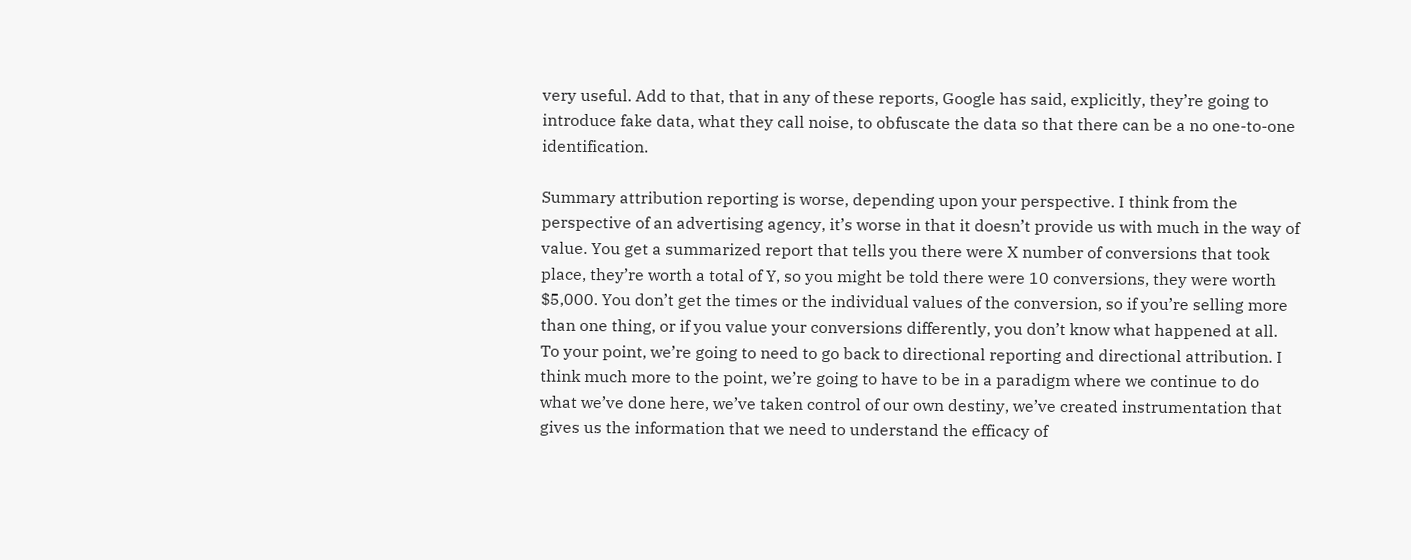very useful. Add to that, that in any of these reports, Google has said, explicitly, they’re going to introduce fake data, what they call noise, to obfuscate the data so that there can be a no one-to-one identification.

Summary attribution reporting is worse, depending upon your perspective. I think from the perspective of an advertising agency, it’s worse in that it doesn’t provide us with much in the way of value. You get a summarized report that tells you there were X number of conversions that took place, they’re worth a total of Y, so you might be told there were 10 conversions, they were worth $5,000. You don’t get the times or the individual values of the conversion, so if you’re selling more than one thing, or if you value your conversions differently, you don’t know what happened at all. To your point, we’re going to need to go back to directional reporting and directional attribution. I think much more to the point, we’re going to have to be in a paradigm where we continue to do what we’ve done here, we’ve taken control of our own destiny, we’ve created instrumentation that gives us the information that we need to understand the efficacy of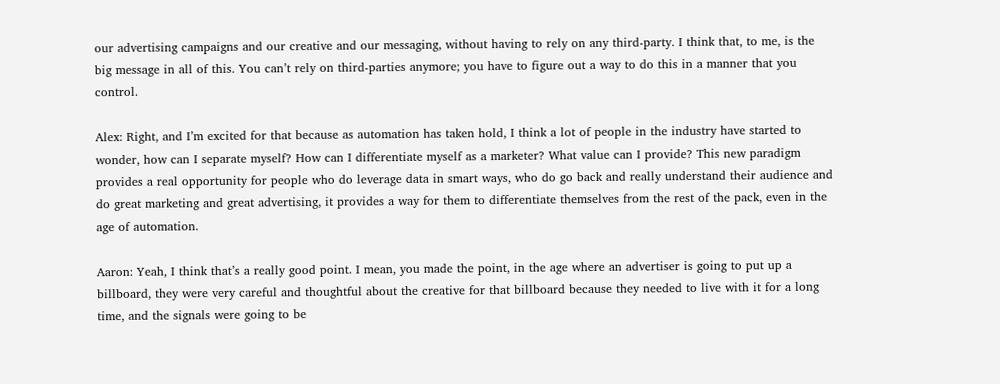our advertising campaigns and our creative and our messaging, without having to rely on any third-party. I think that, to me, is the big message in all of this. You can’t rely on third-parties anymore; you have to figure out a way to do this in a manner that you control.

Alex: Right, and I’m excited for that because as automation has taken hold, I think a lot of people in the industry have started to wonder, how can I separate myself? How can I differentiate myself as a marketer? What value can I provide? This new paradigm provides a real opportunity for people who do leverage data in smart ways, who do go back and really understand their audience and do great marketing and great advertising, it provides a way for them to differentiate themselves from the rest of the pack, even in the age of automation.

Aaron: Yeah, I think that’s a really good point. I mean, you made the point, in the age where an advertiser is going to put up a billboard, they were very careful and thoughtful about the creative for that billboard because they needed to live with it for a long time, and the signals were going to be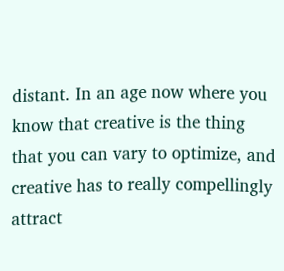distant. In an age now where you know that creative is the thing that you can vary to optimize, and creative has to really compellingly attract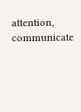attention, communicate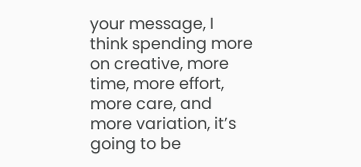your message, I think spending more on creative, more time, more effort, more care, and more variation, it’s going to be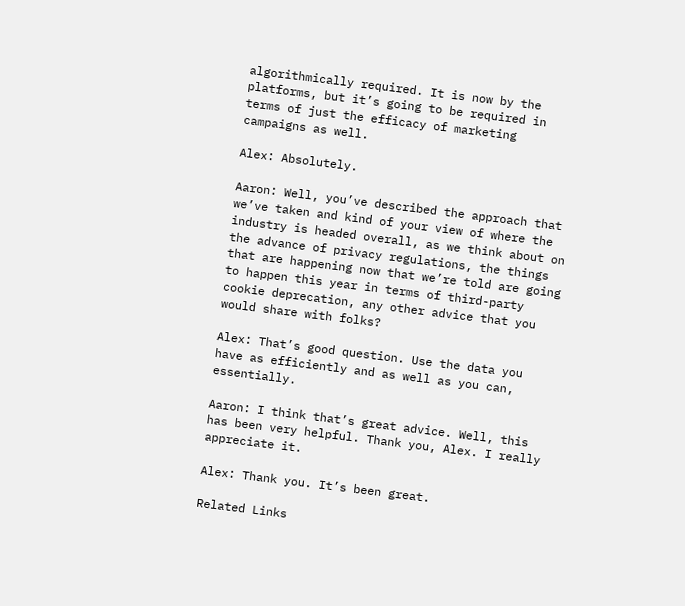algorithmically required. It is now by the platforms, but it’s going to be required in terms of just the efficacy of marketing campaigns as well.

Alex: Absolutely.

Aaron: Well, you’ve described the approach that we’ve taken and kind of your view of where the industry is headed overall, as we think about on the advance of privacy regulations, the things that are happening now that we’re told are going to happen this year in terms of third-party cookie deprecation, any other advice that you would share with folks?

Alex: That’s good question. Use the data you have as efficiently and as well as you can, essentially.

Aaron: I think that’s great advice. Well, this has been very helpful. Thank you, Alex. I really appreciate it.

Alex: Thank you. It’s been great.

Related Links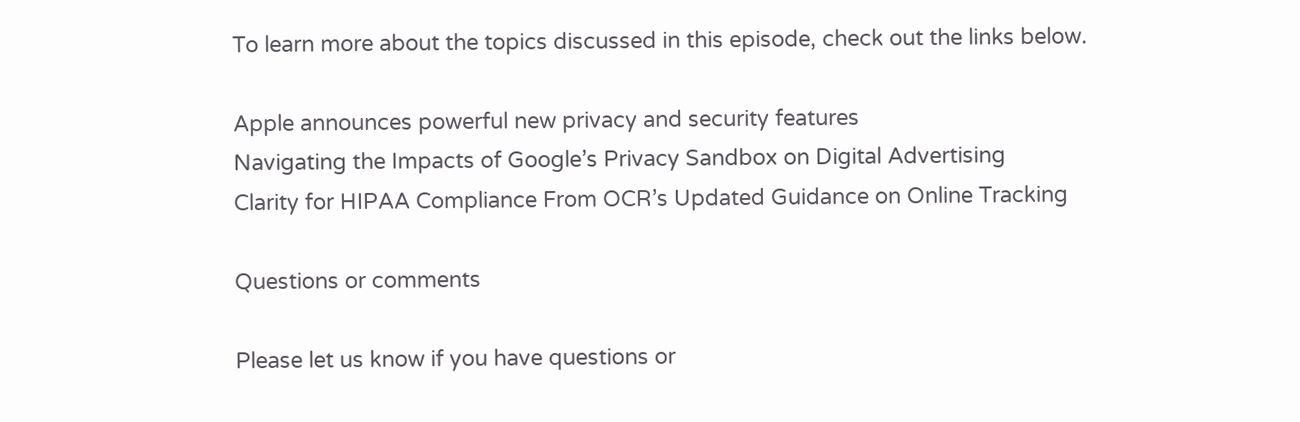To learn more about the topics discussed in this episode, check out the links below.

Apple announces powerful new privacy and security features
Navigating the Impacts of Google’s Privacy Sandbox on Digital Advertising
Clarity for HIPAA Compliance From OCR’s Updated Guidance on Online Tracking

Questions or comments

Please let us know if you have questions or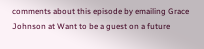comments about this episode by emailing Grace Johnson at Want to be a guest on a future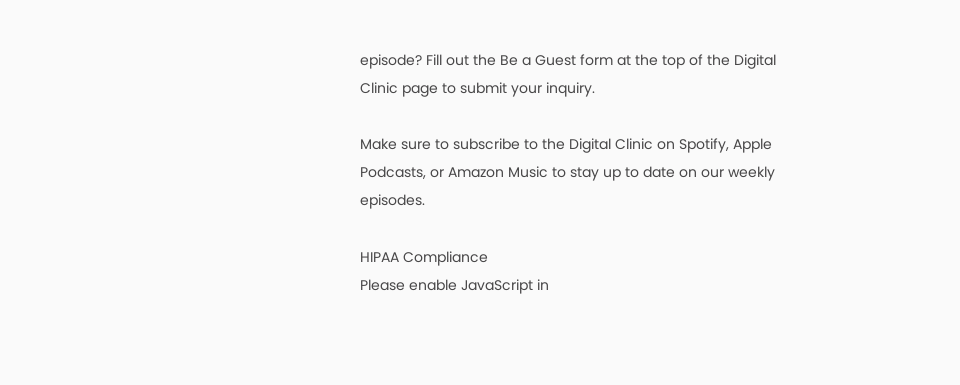episode? Fill out the Be a Guest form at the top of the Digital Clinic page to submit your inquiry.

Make sure to subscribe to the Digital Clinic on Spotify, Apple Podcasts, or Amazon Music to stay up to date on our weekly episodes.

HIPAA Compliance
Please enable JavaScript in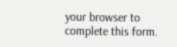your browser to complete this form.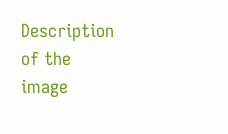Description of the image